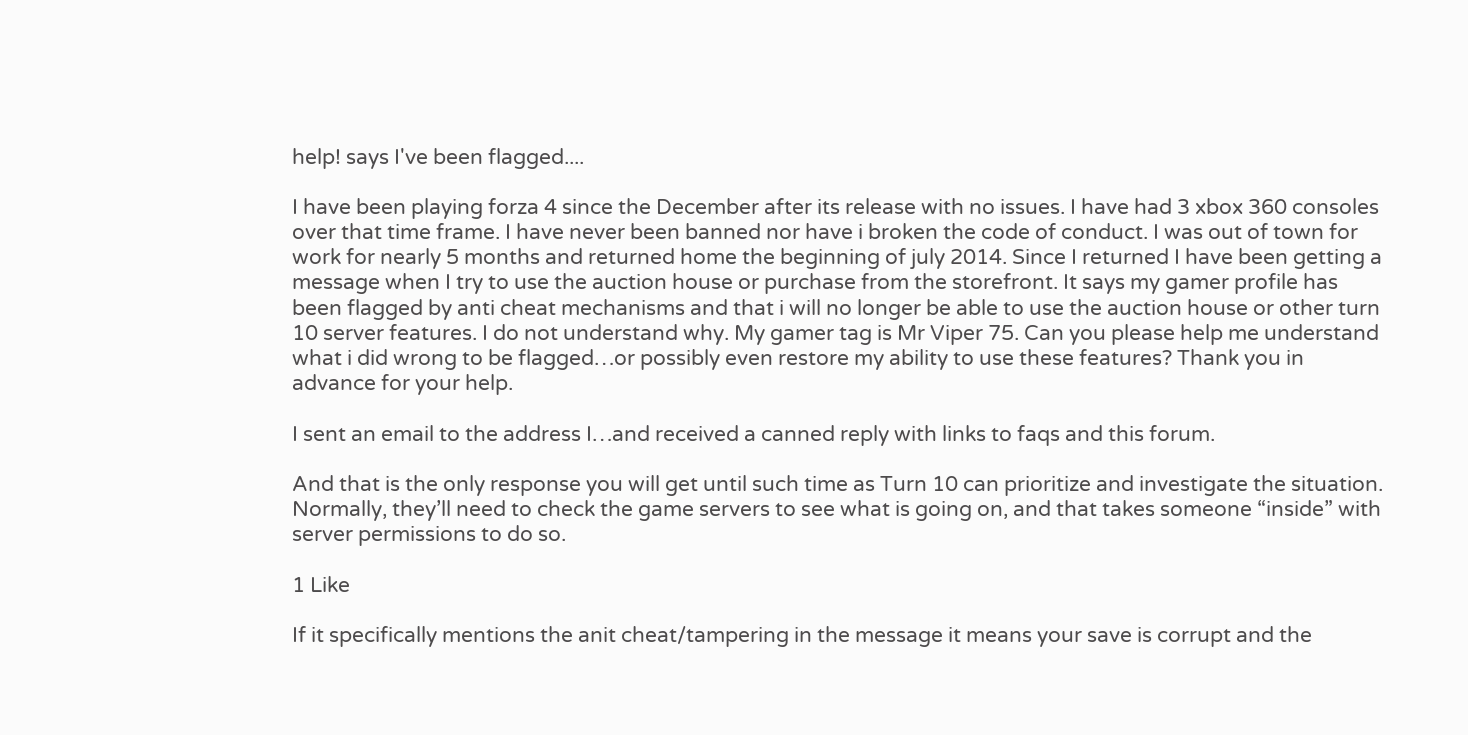help! says I've been flagged....

I have been playing forza 4 since the December after its release with no issues. I have had 3 xbox 360 consoles over that time frame. I have never been banned nor have i broken the code of conduct. I was out of town for work for nearly 5 months and returned home the beginning of july 2014. Since I returned I have been getting a message when I try to use the auction house or purchase from the storefront. It says my gamer profile has been flagged by anti cheat mechanisms and that i will no longer be able to use the auction house or other turn 10 server features. I do not understand why. My gamer tag is Mr Viper 75. Can you please help me understand what i did wrong to be flagged…or possibly even restore my ability to use these features? Thank you in advance for your help.

I sent an email to the address I…and received a canned reply with links to faqs and this forum.

And that is the only response you will get until such time as Turn 10 can prioritize and investigate the situation. Normally, they’ll need to check the game servers to see what is going on, and that takes someone “inside” with server permissions to do so.

1 Like

If it specifically mentions the anit cheat/tampering in the message it means your save is corrupt and the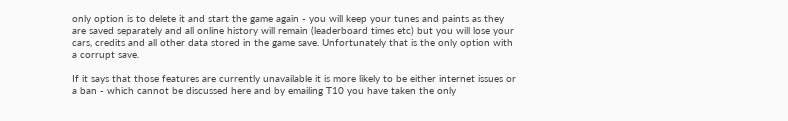only option is to delete it and start the game again - you will keep your tunes and paints as they are saved separately and all online history will remain (leaderboard times etc) but you will lose your cars, credits and all other data stored in the game save. Unfortunately that is the only option with a corrupt save.

If it says that those features are currently unavailable it is more likely to be either internet issues or a ban - which cannot be discussed here and by emailing T10 you have taken the only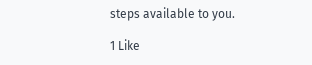steps available to you.

1 Like